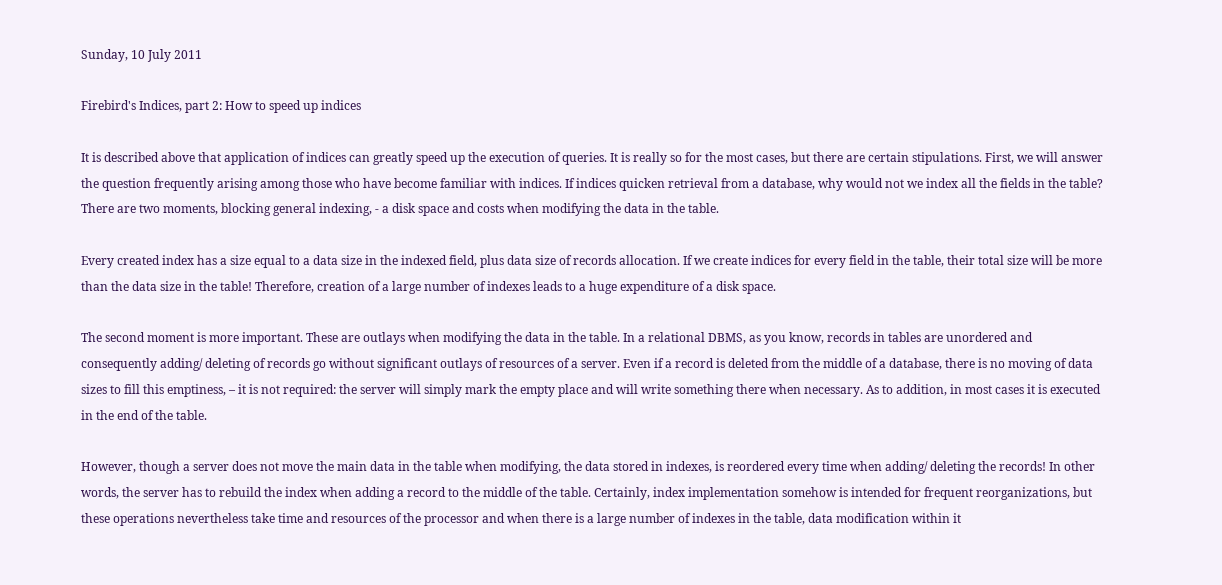Sunday, 10 July 2011

Firebird's Indices, part 2: How to speed up indices

It is described above that application of indices can greatly speed up the execution of queries. It is really so for the most cases, but there are certain stipulations. First, we will answer the question frequently arising among those who have become familiar with indices. If indices quicken retrieval from a database, why would not we index all the fields in the table? There are two moments, blocking general indexing, - a disk space and costs when modifying the data in the table.

Every created index has a size equal to a data size in the indexed field, plus data size of records allocation. If we create indices for every field in the table, their total size will be more than the data size in the table! Therefore, creation of a large number of indexes leads to a huge expenditure of a disk space.

The second moment is more important. These are outlays when modifying the data in the table. In a relational DBMS, as you know, records in tables are unordered and consequently adding/ deleting of records go without significant outlays of resources of a server. Even if a record is deleted from the middle of a database, there is no moving of data sizes to fill this emptiness, – it is not required: the server will simply mark the empty place and will write something there when necessary. As to addition, in most cases it is executed in the end of the table.

However, though a server does not move the main data in the table when modifying, the data stored in indexes, is reordered every time when adding/ deleting the records! In other words, the server has to rebuild the index when adding a record to the middle of the table. Certainly, index implementation somehow is intended for frequent reorganizations, but these operations nevertheless take time and resources of the processor and when there is a large number of indexes in the table, data modification within it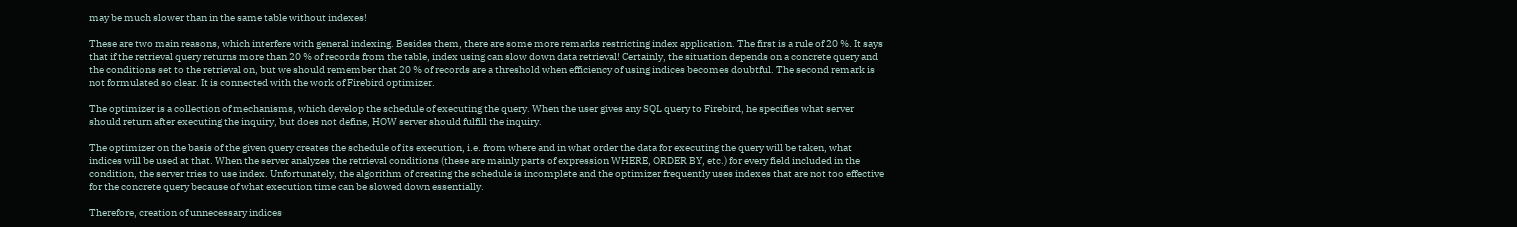may be much slower than in the same table without indexes!

These are two main reasons, which interfere with general indexing. Besides them, there are some more remarks restricting index application. The first is a rule of 20 %. It says that if the retrieval query returns more than 20 % of records from the table, index using can slow down data retrieval! Certainly, the situation depends on a concrete query and the conditions set to the retrieval on, but we should remember that 20 % of records are a threshold when efficiency of using indices becomes doubtful. The second remark is not formulated so clear. It is connected with the work of Firebird optimizer.

The optimizer is a collection of mechanisms, which develop the schedule of executing the query. When the user gives any SQL query to Firebird, he specifies what server should return after executing the inquiry, but does not define, HOW server should fulfill the inquiry.

The optimizer on the basis of the given query creates the schedule of its execution, i.e. from where and in what order the data for executing the query will be taken, what indices will be used at that. When the server analyzes the retrieval conditions (these are mainly parts of expression WHERE, ORDER BY, etc.) for every field included in the condition, the server tries to use index. Unfortunately, the algorithm of creating the schedule is incomplete and the optimizer frequently uses indexes that are not too effective for the concrete query because of what execution time can be slowed down essentially.

Therefore, creation of unnecessary indices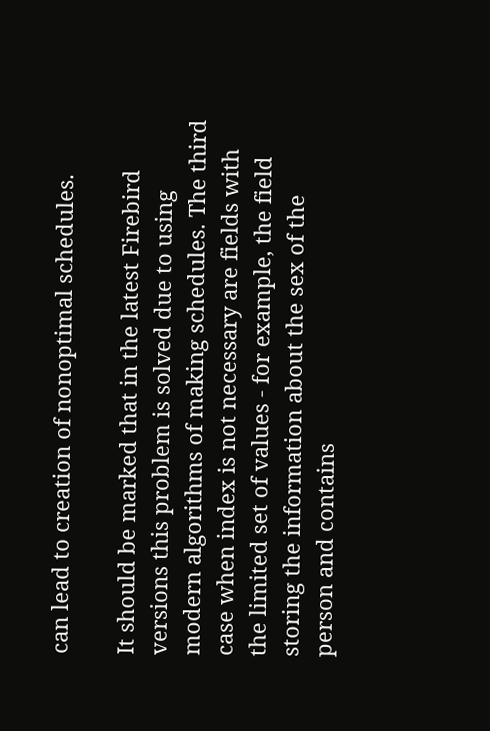can lead to creation of nonoptimal schedules.

It should be marked that in the latest Firebird versions this problem is solved due to using modern algorithms of making schedules. The third case when index is not necessary are fields with the limited set of values - for example, the field storing the information about the sex of the person and contains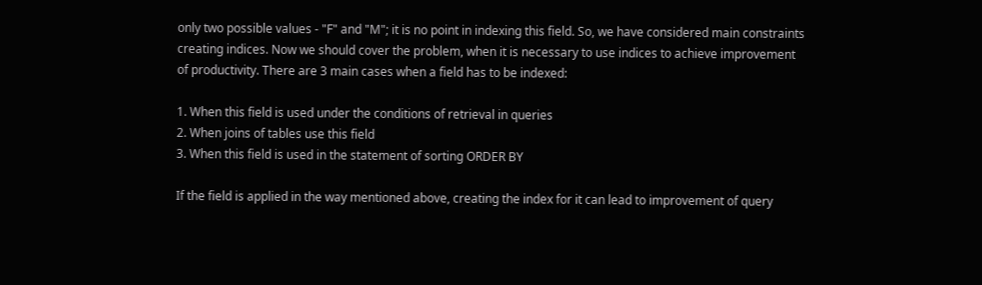only two possible values - "F" and "M"; it is no point in indexing this field. So, we have considered main constraints creating indices. Now we should cover the problem, when it is necessary to use indices to achieve improvement of productivity. There are 3 main cases when a field has to be indexed:

1. When this field is used under the conditions of retrieval in queries
2. When joins of tables use this field
3. When this field is used in the statement of sorting ORDER BY

If the field is applied in the way mentioned above, creating the index for it can lead to improvement of query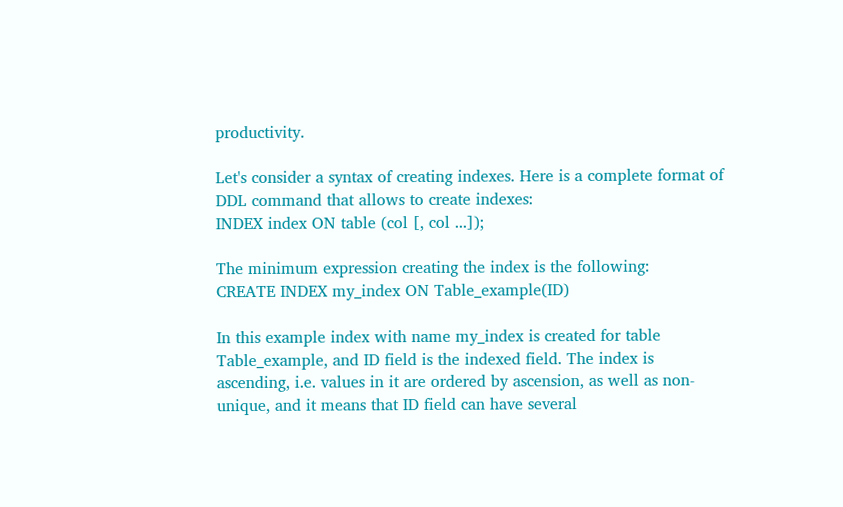productivity.

Let's consider a syntax of creating indexes. Here is a complete format of DDL command that allows to create indexes:
INDEX index ON table (col [, col ...]);

The minimum expression creating the index is the following:
CREATE INDEX my_index ON Table_example(ID)

In this example index with name my_index is created for table Table_example, and ID field is the indexed field. The index is ascending, i.e. values in it are ordered by ascension, as well as non-unique, and it means that ID field can have several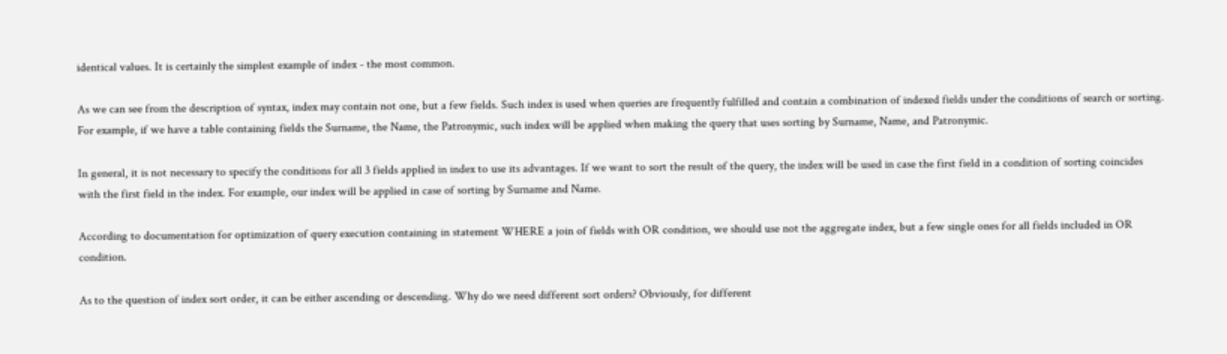identical values. It is certainly the simplest example of index - the most common.

As we can see from the description of syntax, index may contain not one, but a few fields. Such index is used when queries are frequently fulfilled and contain a combination of indexed fields under the conditions of search or sorting. For example, if we have a table containing fields the Surname, the Name, the Patronymic, such index will be applied when making the query that uses sorting by Surname, Name, and Patronymic.

In general, it is not necessary to specify the conditions for all 3 fields applied in index to use its advantages. If we want to sort the result of the query, the index will be used in case the first field in a condition of sorting coincides with the first field in the index. For example, our index will be applied in case of sorting by Surname and Name.

According to documentation for optimization of query execution containing in statement WHERE a join of fields with OR condition, we should use not the aggregate index, but a few single ones for all fields included in OR condition.

As to the question of index sort order, it can be either ascending or descending. Why do we need different sort orders? Obviously, for different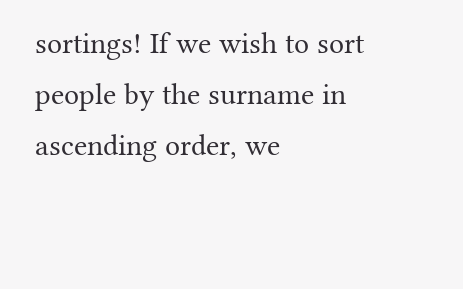sortings! If we wish to sort people by the surname in ascending order, we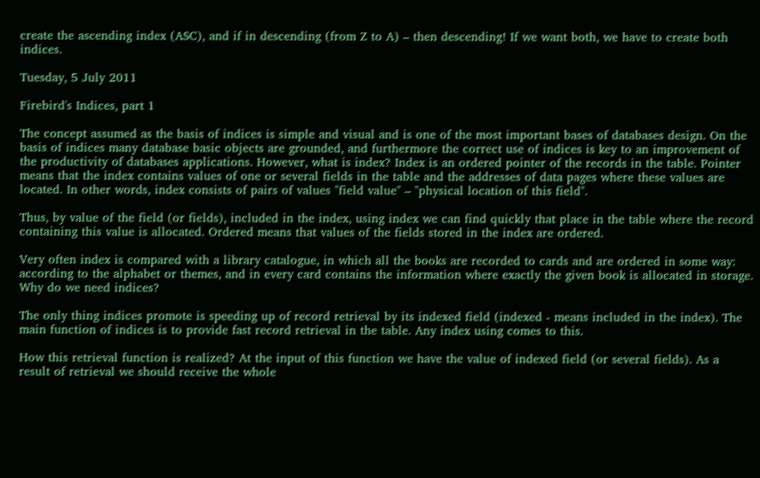create the ascending index (ASC), and if in descending (from Z to A) – then descending! If we want both, we have to create both indices.

Tuesday, 5 July 2011

Firebird's Indices, part 1

The concept assumed as the basis of indices is simple and visual and is one of the most important bases of databases design. On the basis of indices many database basic objects are grounded, and furthermore the correct use of indices is key to an improvement of the productivity of databases applications. However, what is index? Index is an ordered pointer of the records in the table. Pointer means that the index contains values of one or several fields in the table and the addresses of data pages where these values are located. In other words, index consists of pairs of values "field value" – "physical location of this field".

Thus, by value of the field (or fields), included in the index, using index we can find quickly that place in the table where the record containing this value is allocated. Ordered means that values of the fields stored in the index are ordered.

Very often index is compared with a library catalogue, in which all the books are recorded to cards and are ordered in some way: according to the alphabet or themes, and in every card contains the information where exactly the given book is allocated in storage.
Why do we need indices?

The only thing indices promote is speeding up of record retrieval by its indexed field (indexed - means included in the index). The main function of indices is to provide fast record retrieval in the table. Any index using comes to this.

How this retrieval function is realized? At the input of this function we have the value of indexed field (or several fields). As a result of retrieval we should receive the whole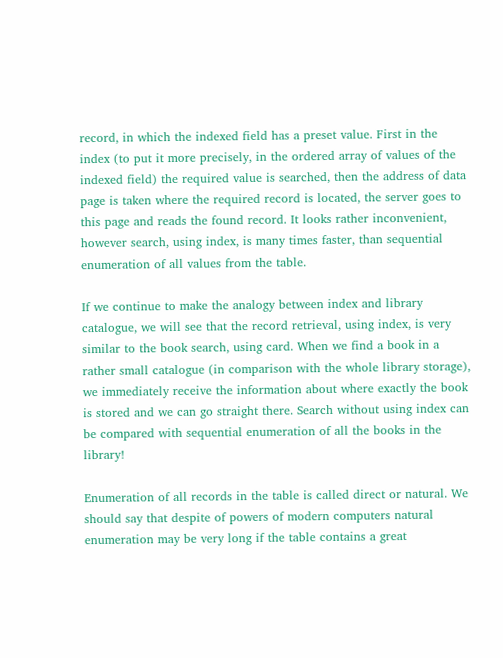record, in which the indexed field has a preset value. First in the index (to put it more precisely, in the ordered array of values of the indexed field) the required value is searched, then the address of data page is taken where the required record is located, the server goes to this page and reads the found record. It looks rather inconvenient, however search, using index, is many times faster, than sequential enumeration of all values from the table.

If we continue to make the analogy between index and library catalogue, we will see that the record retrieval, using index, is very similar to the book search, using card. When we find a book in a rather small catalogue (in comparison with the whole library storage), we immediately receive the information about where exactly the book is stored and we can go straight there. Search without using index can be compared with sequential enumeration of all the books in the library!

Enumeration of all records in the table is called direct or natural. We should say that despite of powers of modern computers natural enumeration may be very long if the table contains a great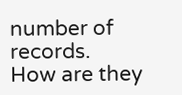number of records.
How are they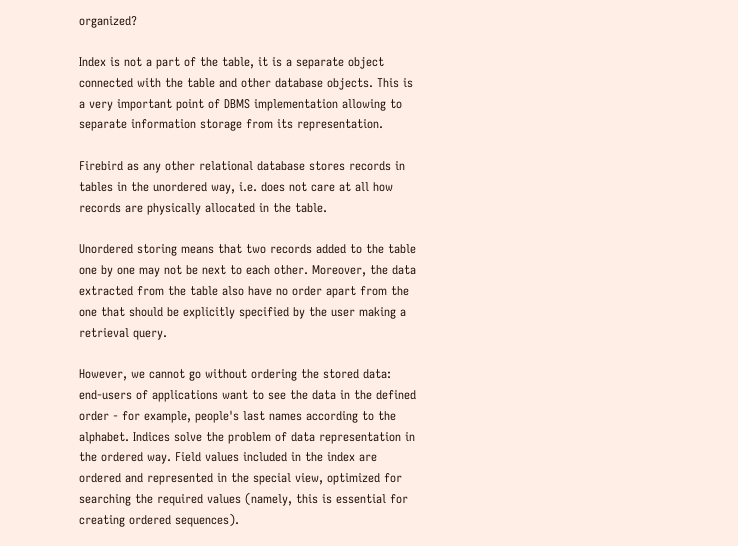organized?

Index is not a part of the table, it is a separate object connected with the table and other database objects. This is a very important point of DBMS implementation allowing to separate information storage from its representation.

Firebird as any other relational database stores records in tables in the unordered way, i.e. does not care at all how records are physically allocated in the table.

Unordered storing means that two records added to the table one by one may not be next to each other. Moreover, the data extracted from the table also have no order apart from the one that should be explicitly specified by the user making a retrieval query.

However, we cannot go without ordering the stored data: end-users of applications want to see the data in the defined order - for example, people's last names according to the alphabet. Indices solve the problem of data representation in the ordered way. Field values included in the index are ordered and represented in the special view, optimized for searching the required values (namely, this is essential for creating ordered sequences).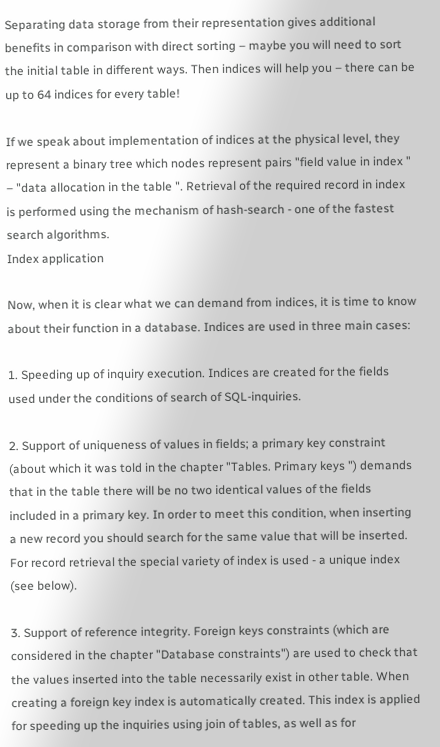Separating data storage from their representation gives additional benefits in comparison with direct sorting – maybe you will need to sort the initial table in different ways. Then indices will help you – there can be up to 64 indices for every table!

If we speak about implementation of indices at the physical level, they represent a binary tree which nodes represent pairs "field value in index " – "data allocation in the table ". Retrieval of the required record in index is performed using the mechanism of hash-search - one of the fastest search algorithms.
Index application

Now, when it is clear what we can demand from indices, it is time to know about their function in a database. Indices are used in three main cases:

1. Speeding up of inquiry execution. Indices are created for the fields used under the conditions of search of SQL-inquiries.

2. Support of uniqueness of values in fields; a primary key constraint (about which it was told in the chapter "Tables. Primary keys ") demands that in the table there will be no two identical values of the fields included in a primary key. In order to meet this condition, when inserting a new record you should search for the same value that will be inserted. For record retrieval the special variety of index is used - a unique index (see below).

3. Support of reference integrity. Foreign keys constraints (which are considered in the chapter "Database constraints") are used to check that the values inserted into the table necessarily exist in other table. When creating a foreign key index is automatically created. This index is applied for speeding up the inquiries using join of tables, as well as for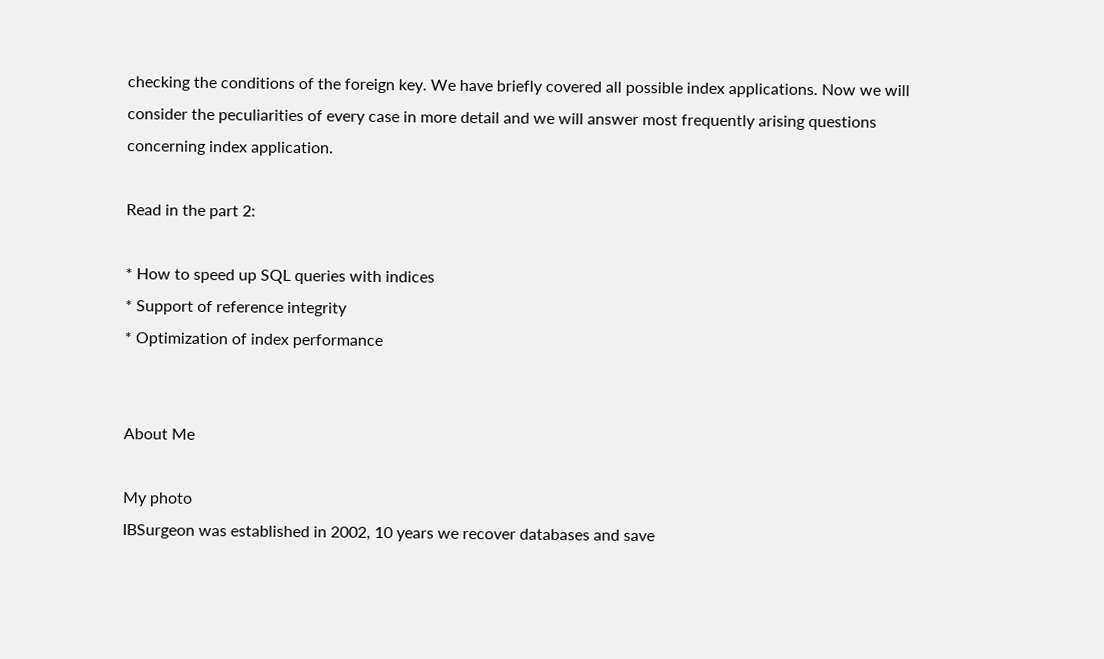checking the conditions of the foreign key. We have briefly covered all possible index applications. Now we will consider the peculiarities of every case in more detail and we will answer most frequently arising questions concerning index application.

Read in the part 2:

* How to speed up SQL queries with indices
* Support of reference integrity
* Optimization of index performance


About Me

My photo
IBSurgeon was established in 2002, 10 years we recover databases and save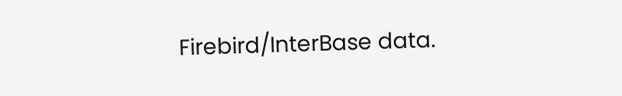Firebird/InterBase data.